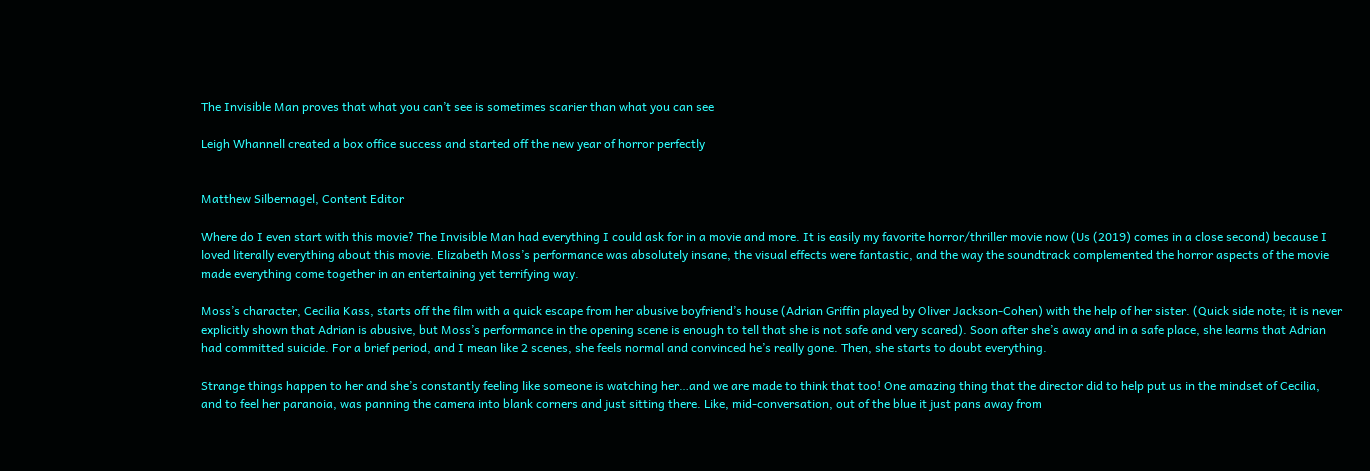The Invisible Man proves that what you can’t see is sometimes scarier than what you can see

Leigh Whannell created a box office success and started off the new year of horror perfectly


Matthew Silbernagel, Content Editor

Where do I even start with this movie? The Invisible Man had everything I could ask for in a movie and more. It is easily my favorite horror/thriller movie now (Us (2019) comes in a close second) because I loved literally everything about this movie. Elizabeth Moss’s performance was absolutely insane, the visual effects were fantastic, and the way the soundtrack complemented the horror aspects of the movie made everything come together in an entertaining yet terrifying way.

Moss’s character, Cecilia Kass, starts off the film with a quick escape from her abusive boyfriend’s house (Adrian Griffin played by Oliver Jackson-Cohen) with the help of her sister. (Quick side note; it is never explicitly shown that Adrian is abusive, but Moss’s performance in the opening scene is enough to tell that she is not safe and very scared). Soon after she’s away and in a safe place, she learns that Adrian had committed suicide. For a brief period, and I mean like 2 scenes, she feels normal and convinced he’s really gone. Then, she starts to doubt everything.

Strange things happen to her and she’s constantly feeling like someone is watching her…and we are made to think that too! One amazing thing that the director did to help put us in the mindset of Cecilia, and to feel her paranoia, was panning the camera into blank corners and just sitting there. Like, mid-conversation, out of the blue it just pans away from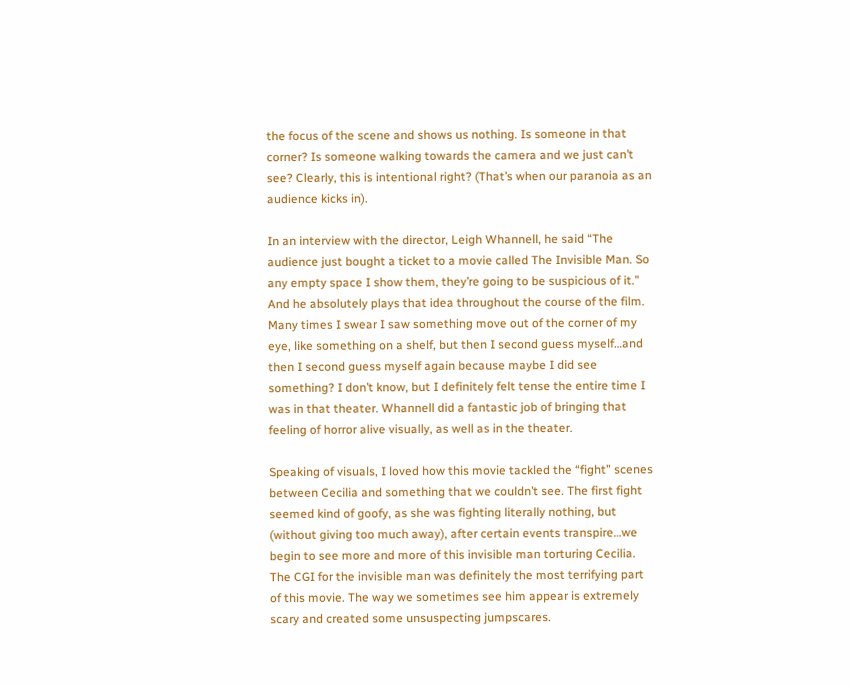the focus of the scene and shows us nothing. Is someone in that corner? Is someone walking towards the camera and we just can’t see? Clearly, this is intentional right? (That’s when our paranoia as an audience kicks in).

In an interview with the director, Leigh Whannell, he said “The audience just bought a ticket to a movie called The Invisible Man. So any empty space I show them, they’re going to be suspicious of it.” And he absolutely plays that idea throughout the course of the film. Many times I swear I saw something move out of the corner of my eye, like something on a shelf, but then I second guess myself…and then I second guess myself again because maybe I did see something? I don’t know, but I definitely felt tense the entire time I was in that theater. Whannell did a fantastic job of bringing that feeling of horror alive visually, as well as in the theater.

Speaking of visuals, I loved how this movie tackled the “fight” scenes between Cecilia and something that we couldn’t see. The first fight seemed kind of goofy, as she was fighting literally nothing, but (without giving too much away), after certain events transpire…we begin to see more and more of this invisible man torturing Cecilia. The CGI for the invisible man was definitely the most terrifying part of this movie. The way we sometimes see him appear is extremely scary and created some unsuspecting jumpscares.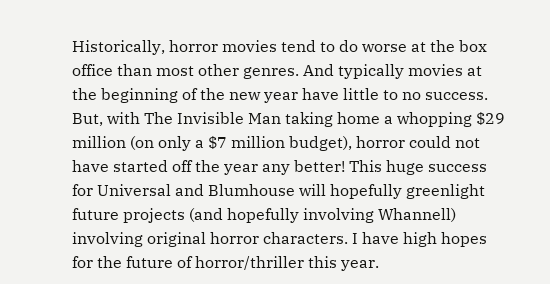Historically, horror movies tend to do worse at the box office than most other genres. And typically movies at the beginning of the new year have little to no success. But, with The Invisible Man taking home a whopping $29 million (on only a $7 million budget), horror could not have started off the year any better! This huge success for Universal and Blumhouse will hopefully greenlight future projects (and hopefully involving Whannell) involving original horror characters. I have high hopes for the future of horror/thriller this year.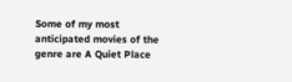Some of my most anticipated movies of the genre are A Quiet Place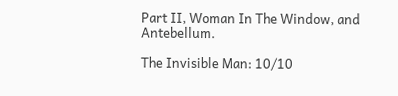Part II, Woman In The Window, and Antebellum.

The Invisible Man: 10/10